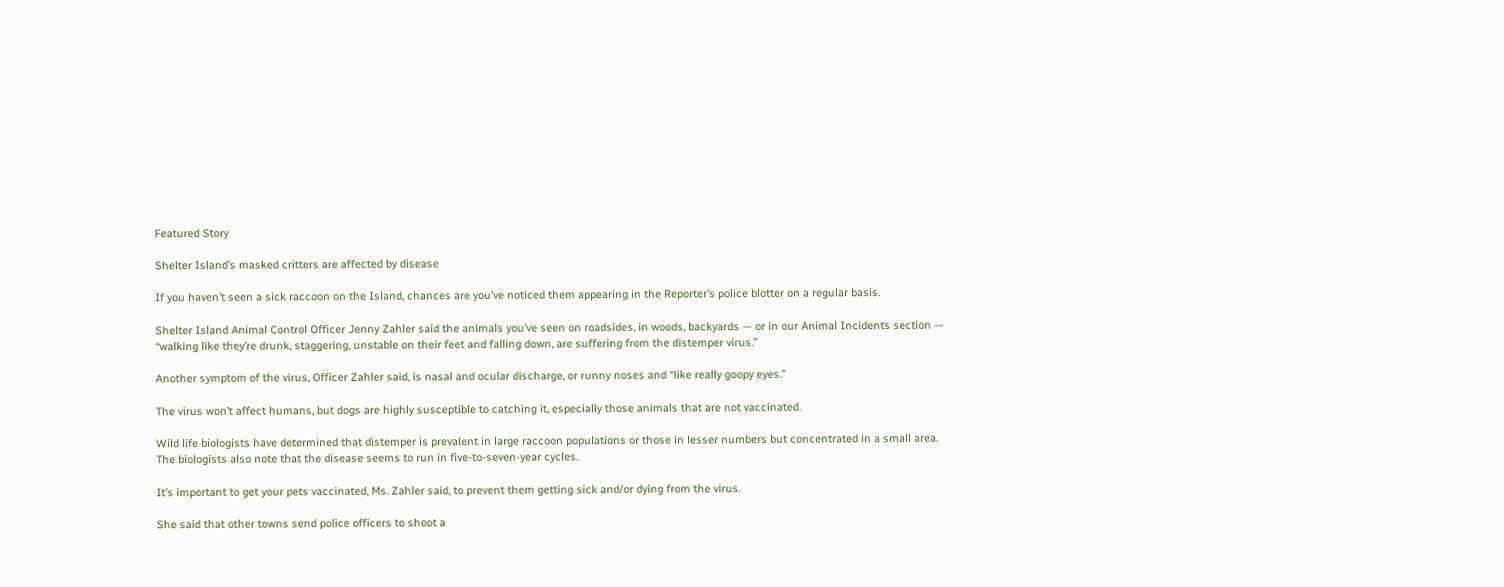Featured Story

Shelter Island’s masked critters are affected by disease

If you haven’t seen a sick raccoon on the Island, chances are you’ve noticed them appearing in the Reporter’s police blotter on a regular basis.

Shelter Island Animal Control Officer Jenny Zahler said the animals you’ve seen on roadsides, in woods, backyards — or in our Animal Incidents section — “walking like they’re drunk, staggering, unstable on their feet and falling down, are suffering from the distemper virus.”

Another symptom of the virus, Officer Zahler said, is nasal and ocular discharge, or runny noses and “like really goopy eyes.”

The virus won’t affect humans, but dogs are highly susceptible to catching it, especially those animals that are not vaccinated.

Wild life biologists have determined that distemper is prevalent in large raccoon populations or those in lesser numbers but concentrated in a small area. The biologists also note that the disease seems to run in five-to-seven-year cycles.

It’s important to get your pets vaccinated, Ms. Zahler said, to prevent them getting sick and/or dying from the virus.

She said that other towns send police officers to shoot a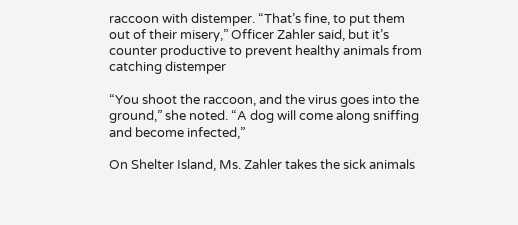raccoon with distemper. “That’s fine, to put them out of their misery,” Officer Zahler said, but it’s counter productive to prevent healthy animals from catching distemper

“You shoot the raccoon, and the virus goes into the ground,” she noted. “A dog will come along sniffing and become infected,”

On Shelter Island, Ms. Zahler takes the sick animals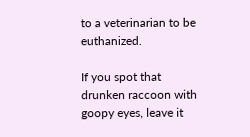to a veterinarian to be euthanized.

If you spot that drunken raccoon with goopy eyes, leave it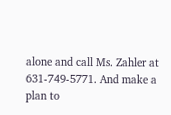alone and call Ms. Zahler at 631-749-5771. And make a plan to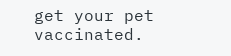get your pet vaccinated.